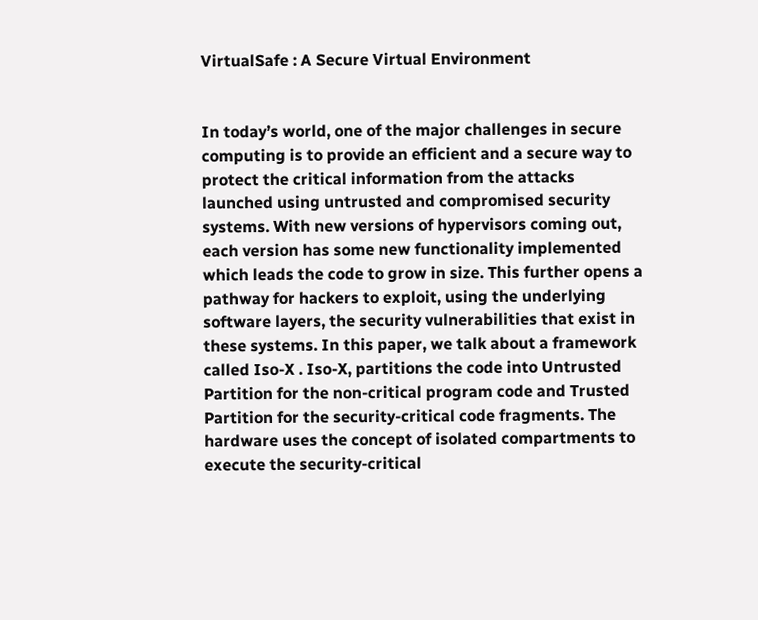VirtualSafe : A Secure Virtual Environment


In today’s world, one of the major challenges in secure computing is to provide an efficient and a secure way to protect the critical information from the attacks launched using untrusted and compromised security systems. With new versions of hypervisors coming out, each version has some new functionality implemented which leads the code to grow in size. This further opens a pathway for hackers to exploit, using the underlying software layers, the security vulnerabilities that exist in these systems. In this paper, we talk about a framework called Iso-X . Iso-X, partitions the code into Untrusted Partition for the non-critical program code and Trusted Partition for the security-critical code fragments. The hardware uses the concept of isolated compartments to execute the security-critical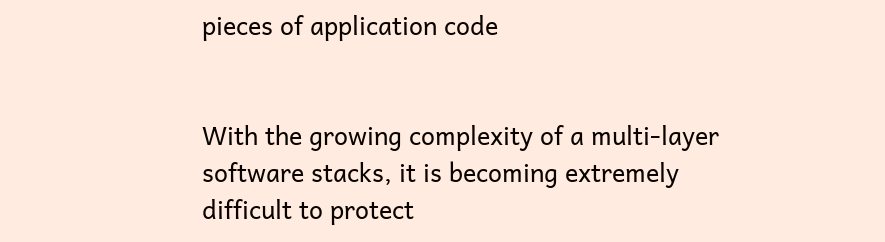pieces of application code


With the growing complexity of a multi-layer software stacks, it is becoming extremely difficult to protect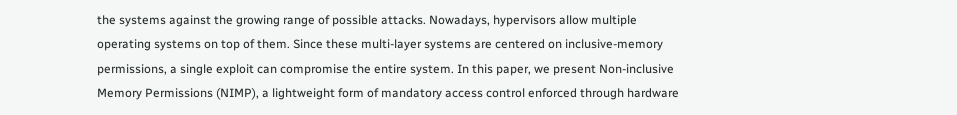the systems against the growing range of possible attacks. Nowadays, hypervisors allow multiple operating systems on top of them. Since these multi-layer systems are centered on inclusive-memory permissions, a single exploit can compromise the entire system. In this paper, we present Non-inclusive Memory Permissions (NIMP), a lightweight form of mandatory access control enforced through hardware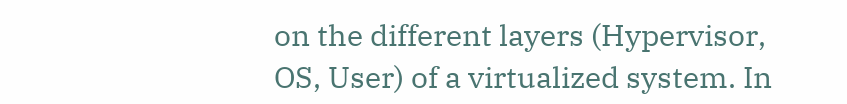on the different layers (Hypervisor, OS, User) of a virtualized system. In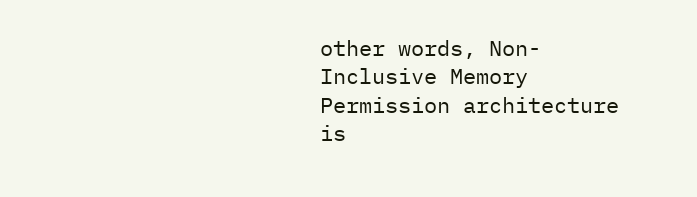other words, Non-Inclusive Memory Permission architecture is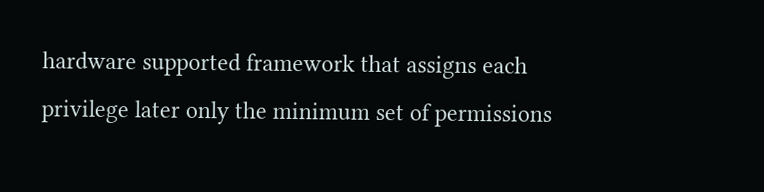hardware supported framework that assigns each privilege later only the minimum set of permissions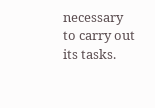necessary to carry out its tasks.